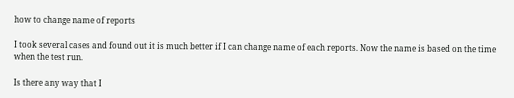how to change name of reports

I took several cases and found out it is much better if I can change name of each reports. Now the name is based on the time when the test run.

Is there any way that I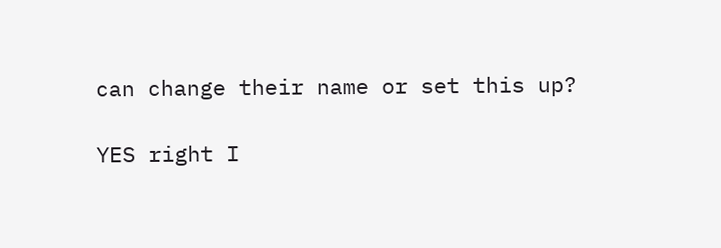can change their name or set this up?

YES right I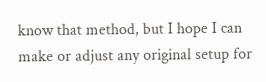know that method, but I hope I can make or adjust any original setup for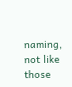naming, not like those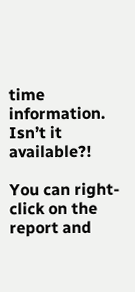time information. Isn’t it available?!

You can right-click on the report and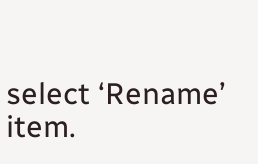select ‘Rename’ item.